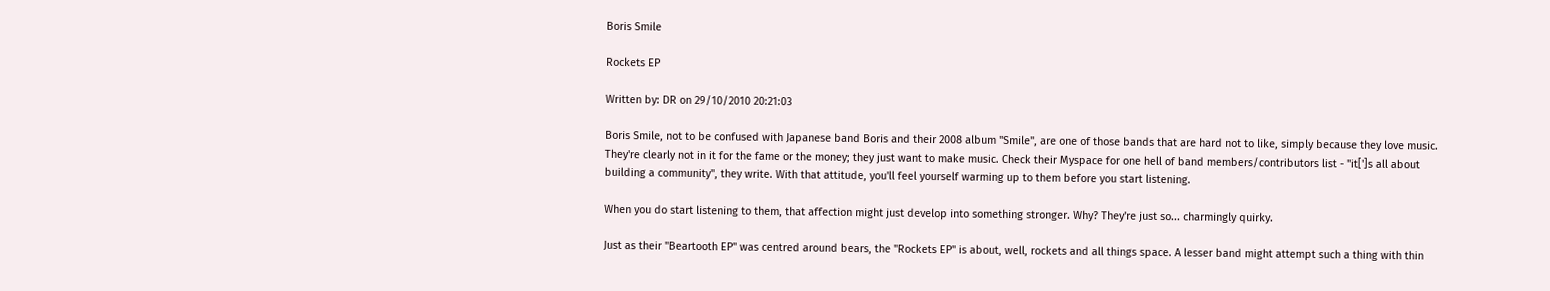Boris Smile

Rockets EP

Written by: DR on 29/10/2010 20:21:03

Boris Smile, not to be confused with Japanese band Boris and their 2008 album "Smile", are one of those bands that are hard not to like, simply because they love music. They're clearly not in it for the fame or the money; they just want to make music. Check their Myspace for one hell of band members/contributors list - "it[']s all about building a community", they write. With that attitude, you'll feel yourself warming up to them before you start listening.

When you do start listening to them, that affection might just develop into something stronger. Why? They're just so... charmingly quirky.

Just as their "Beartooth EP" was centred around bears, the "Rockets EP" is about, well, rockets and all things space. A lesser band might attempt such a thing with thin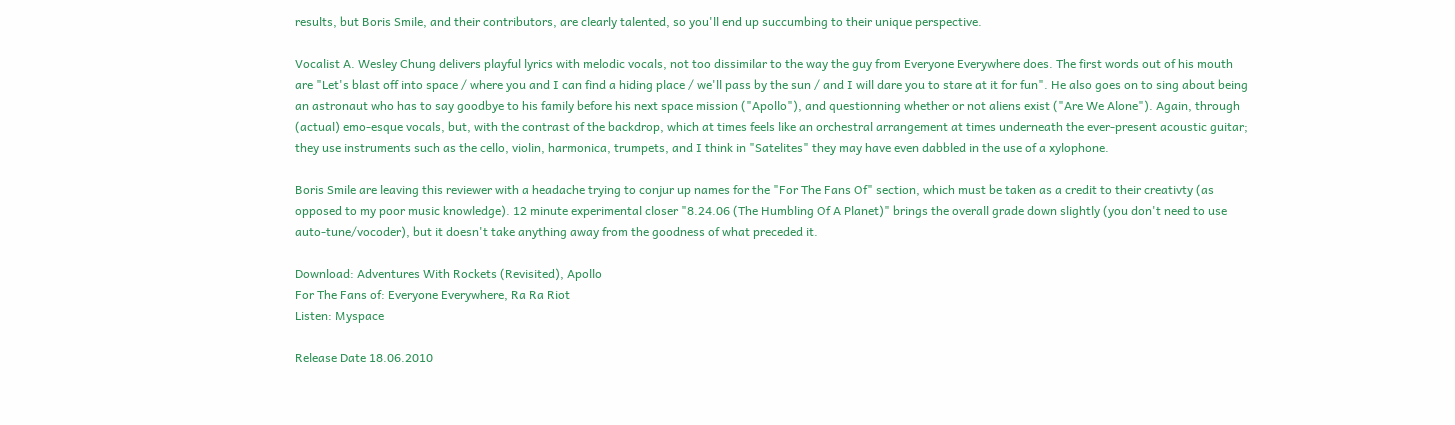results, but Boris Smile, and their contributors, are clearly talented, so you'll end up succumbing to their unique perspective.

Vocalist A. Wesley Chung delivers playful lyrics with melodic vocals, not too dissimilar to the way the guy from Everyone Everywhere does. The first words out of his mouth are "Let's blast off into space / where you and I can find a hiding place / we'll pass by the sun / and I will dare you to stare at it for fun". He also goes on to sing about being an astronaut who has to say goodbye to his family before his next space mission ("Apollo"), and questionning whether or not aliens exist ("Are We Alone"). Again, through (actual) emo-esque vocals, but, with the contrast of the backdrop, which at times feels like an orchestral arrangement at times underneath the ever-present acoustic guitar; they use instruments such as the cello, violin, harmonica, trumpets, and I think in "Satelites" they may have even dabbled in the use of a xylophone.

Boris Smile are leaving this reviewer with a headache trying to conjur up names for the "For The Fans Of" section, which must be taken as a credit to their creativty (as opposed to my poor music knowledge). 12 minute experimental closer "8.24.06 (The Humbling Of A Planet)" brings the overall grade down slightly (you don't need to use auto-tune/vocoder), but it doesn't take anything away from the goodness of what preceded it.

Download: Adventures With Rockets (Revisited), Apollo
For The Fans of: Everyone Everywhere, Ra Ra Riot
Listen: Myspace

Release Date 18.06.2010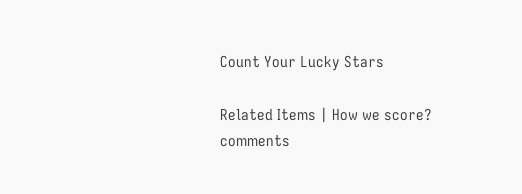Count Your Lucky Stars

Related Items | How we score?
comments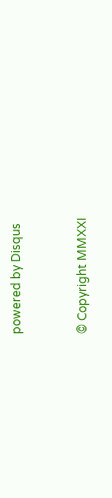powered by Disqus


© Copyright MMXXI